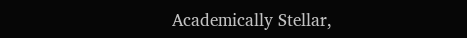Academically Stellar,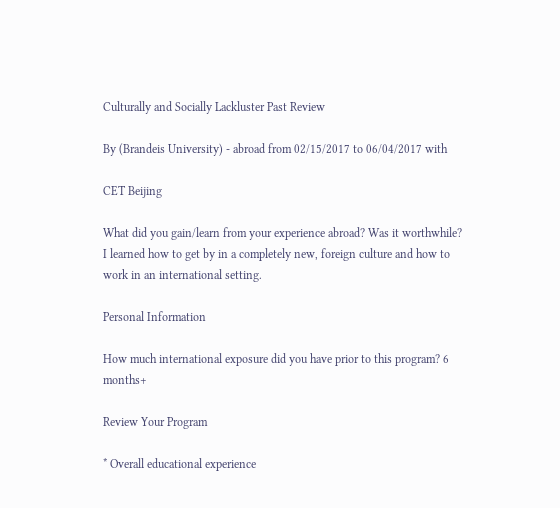Culturally and Socially Lackluster Past Review

By (Brandeis University) - abroad from 02/15/2017 to 06/04/2017 with

CET Beijing

What did you gain/learn from your experience abroad? Was it worthwhile?
I learned how to get by in a completely new, foreign culture and how to work in an international setting.

Personal Information

How much international exposure did you have prior to this program? 6 months+

Review Your Program

* Overall educational experience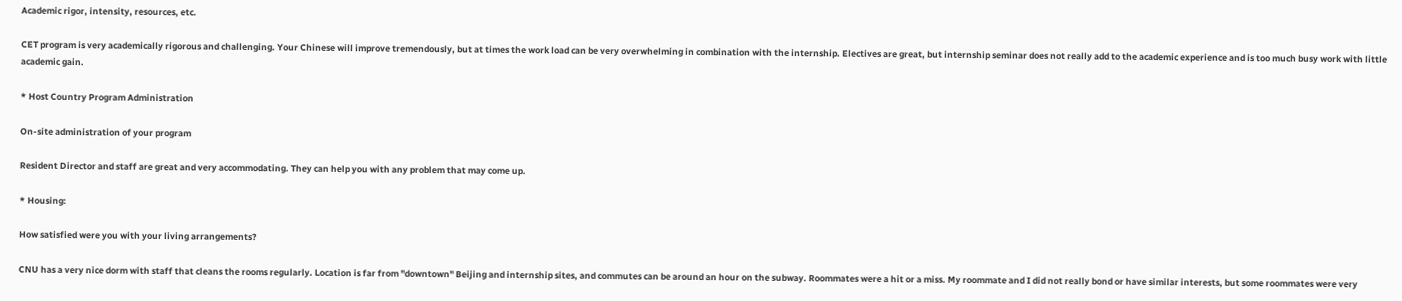Academic rigor, intensity, resources, etc.

CET program is very academically rigorous and challenging. Your Chinese will improve tremendously, but at times the work load can be very overwhelming in combination with the internship. Electives are great, but internship seminar does not really add to the academic experience and is too much busy work with little academic gain.

* Host Country Program Administration

On-site administration of your program

Resident Director and staff are great and very accommodating. They can help you with any problem that may come up.

* Housing:

How satisfied were you with your living arrangements?

CNU has a very nice dorm with staff that cleans the rooms regularly. Location is far from "downtown" Beijing and internship sites, and commutes can be around an hour on the subway. Roommates were a hit or a miss. My roommate and I did not really bond or have similar interests, but some roommates were very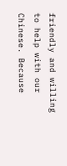friendly and willing to help with our Chinese. Because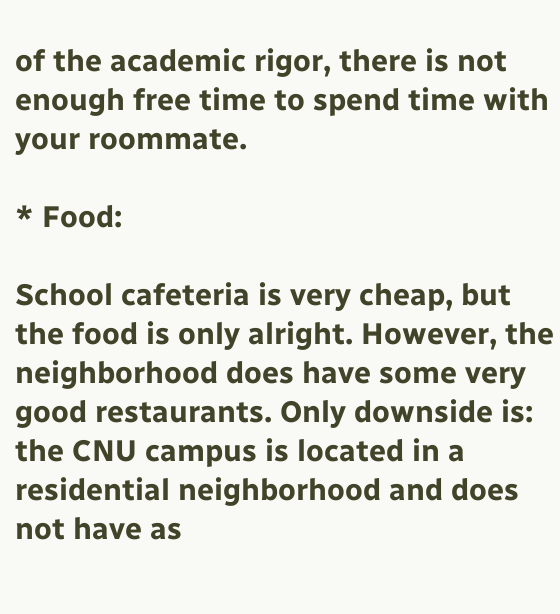of the academic rigor, there is not enough free time to spend time with your roommate.

* Food:

School cafeteria is very cheap, but the food is only alright. However, the neighborhood does have some very good restaurants. Only downside is: the CNU campus is located in a residential neighborhood and does not have as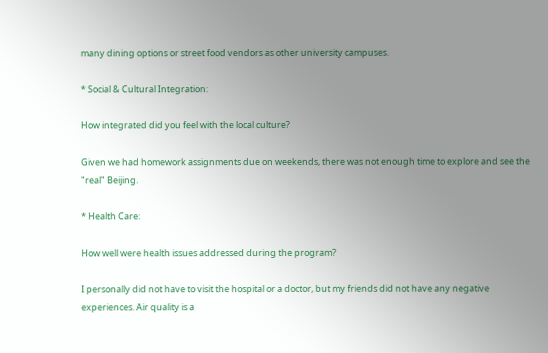many dining options or street food vendors as other university campuses.

* Social & Cultural Integration:

How integrated did you feel with the local culture?

Given we had homework assignments due on weekends, there was not enough time to explore and see the "real" Beijing.

* Health Care:

How well were health issues addressed during the program?

I personally did not have to visit the hospital or a doctor, but my friends did not have any negative experiences. Air quality is a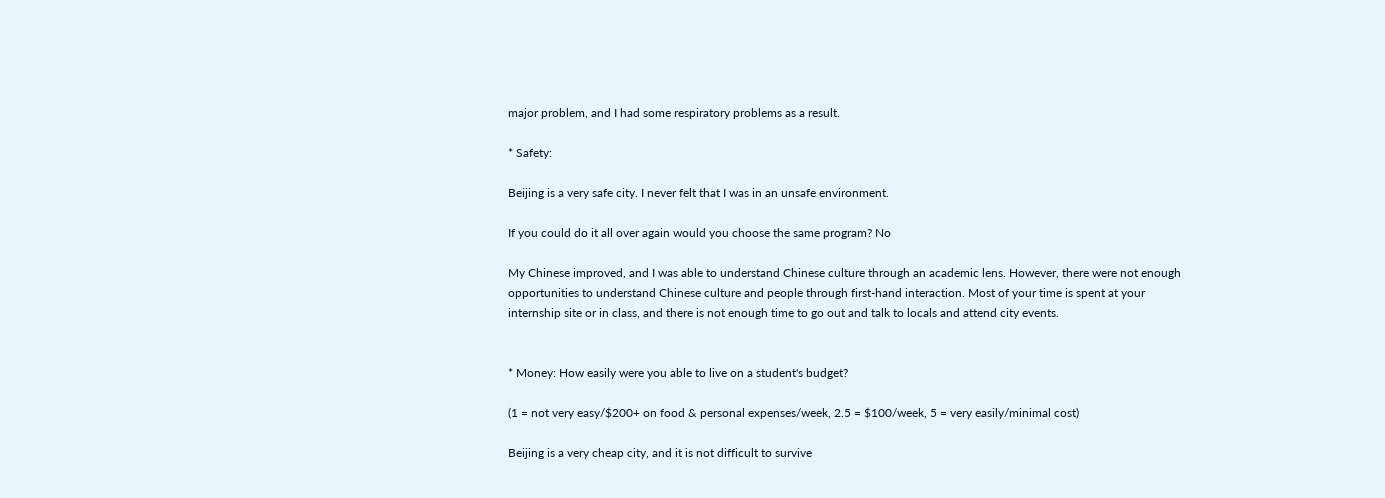major problem, and I had some respiratory problems as a result.

* Safety:

Beijing is a very safe city. I never felt that I was in an unsafe environment.

If you could do it all over again would you choose the same program? No

My Chinese improved, and I was able to understand Chinese culture through an academic lens. However, there were not enough opportunities to understand Chinese culture and people through first-hand interaction. Most of your time is spent at your internship site or in class, and there is not enough time to go out and talk to locals and attend city events.


* Money: How easily were you able to live on a student's budget?

(1 = not very easy/$200+ on food & personal expenses/week, 2.5 = $100/week, 5 = very easily/minimal cost)

Beijing is a very cheap city, and it is not difficult to survive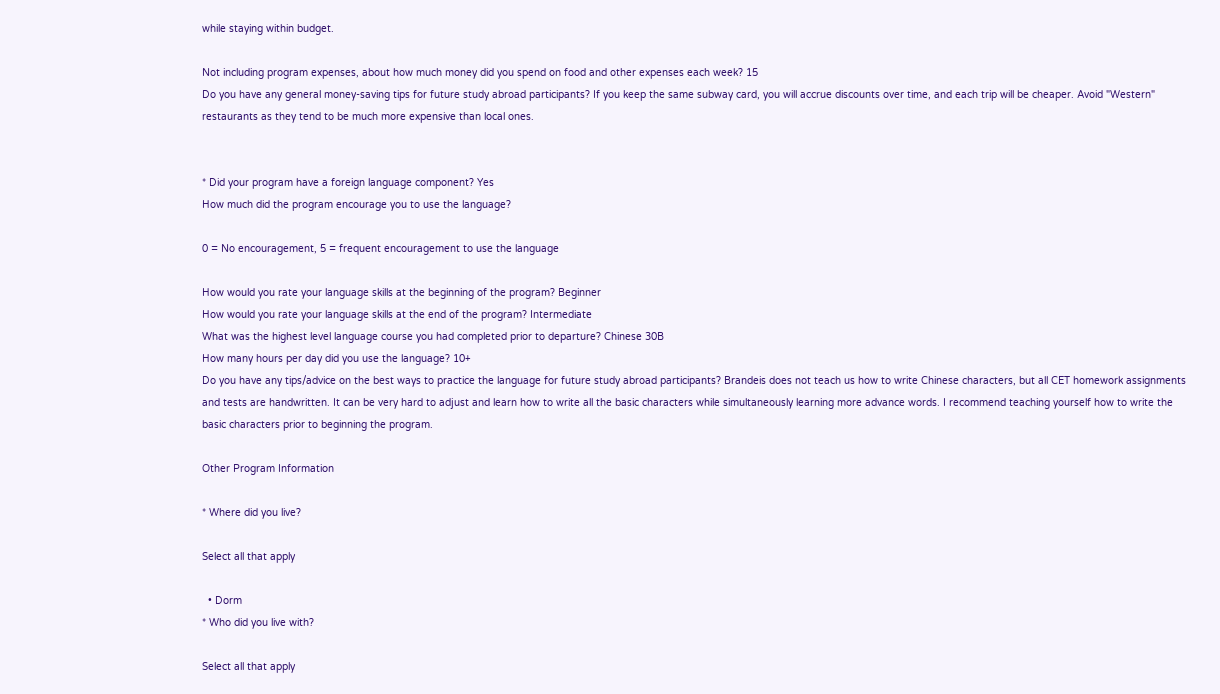while staying within budget.

Not including program expenses, about how much money did you spend on food and other expenses each week? 15
Do you have any general money-saving tips for future study abroad participants? If you keep the same subway card, you will accrue discounts over time, and each trip will be cheaper. Avoid "Western" restaurants as they tend to be much more expensive than local ones.


* Did your program have a foreign language component? Yes
How much did the program encourage you to use the language?

0 = No encouragement, 5 = frequent encouragement to use the language

How would you rate your language skills at the beginning of the program? Beginner
How would you rate your language skills at the end of the program? Intermediate
What was the highest level language course you had completed prior to departure? Chinese 30B
How many hours per day did you use the language? 10+
Do you have any tips/advice on the best ways to practice the language for future study abroad participants? Brandeis does not teach us how to write Chinese characters, but all CET homework assignments and tests are handwritten. It can be very hard to adjust and learn how to write all the basic characters while simultaneously learning more advance words. I recommend teaching yourself how to write the basic characters prior to beginning the program.

Other Program Information

* Where did you live?

Select all that apply

  • Dorm
* Who did you live with?

Select all that apply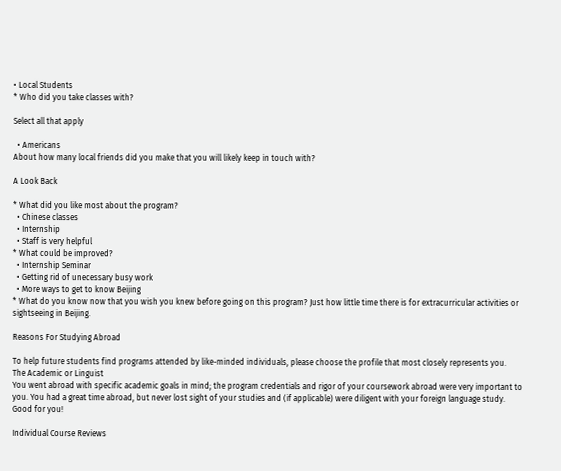• Local Students
* Who did you take classes with?

Select all that apply

  • Americans
About how many local friends did you make that you will likely keep in touch with?

A Look Back

* What did you like most about the program?
  • Chinese classes
  • Internship
  • Staff is very helpful
* What could be improved?
  • Internship Seminar
  • Getting rid of unecessary busy work
  • More ways to get to know Beijing
* What do you know now that you wish you knew before going on this program? Just how little time there is for extracurricular activities or sightseeing in Beijing.

Reasons For Studying Abroad

To help future students find programs attended by like-minded individuals, please choose the profile that most closely represents you.
The Academic or Linguist
You went abroad with specific academic goals in mind; the program credentials and rigor of your coursework abroad were very important to you. You had a great time abroad, but never lost sight of your studies and (if applicable) were diligent with your foreign language study. Good for you!

Individual Course Reviews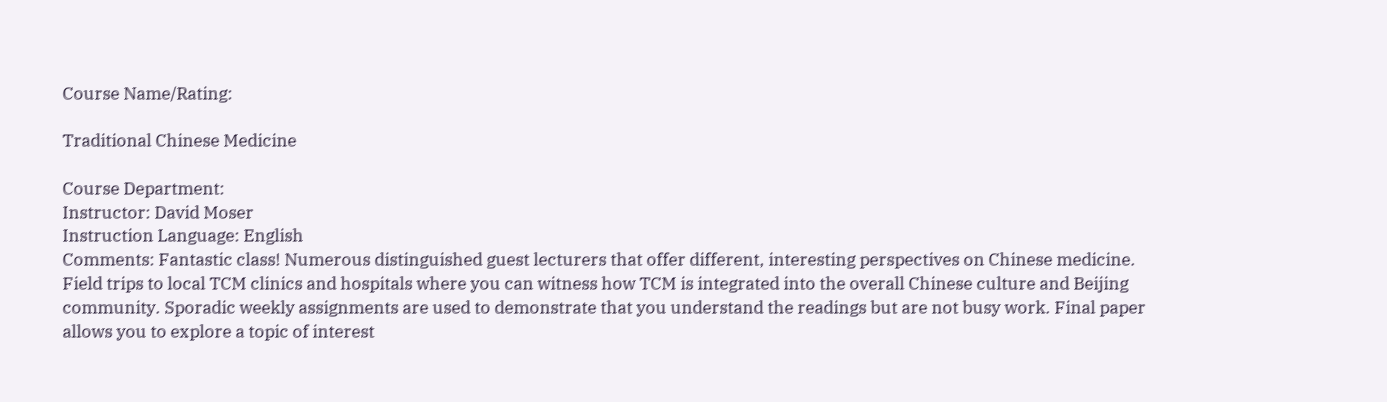Course Name/Rating:

Traditional Chinese Medicine

Course Department:
Instructor: David Moser
Instruction Language: English
Comments: Fantastic class! Numerous distinguished guest lecturers that offer different, interesting perspectives on Chinese medicine. Field trips to local TCM clinics and hospitals where you can witness how TCM is integrated into the overall Chinese culture and Beijing community. Sporadic weekly assignments are used to demonstrate that you understand the readings but are not busy work. Final paper allows you to explore a topic of interest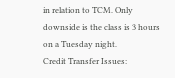in relation to TCM. Only downside is the class is 3 hours on a Tuesday night.
Credit Transfer Issues: